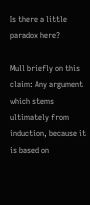Is there a little paradox here?

Mull briefly on this claim: Any argument which stems ultimately from induction, because it is based on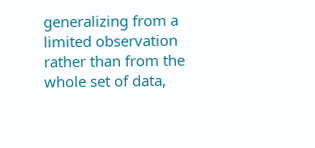generalizing from a limited observation rather than from the whole set of data,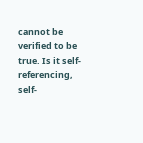cannot be verified to be true. Is it self-referencing, self-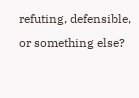refuting, defensible, or something else?